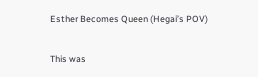Esther Becomes Queen (Hegai’s POV)

This was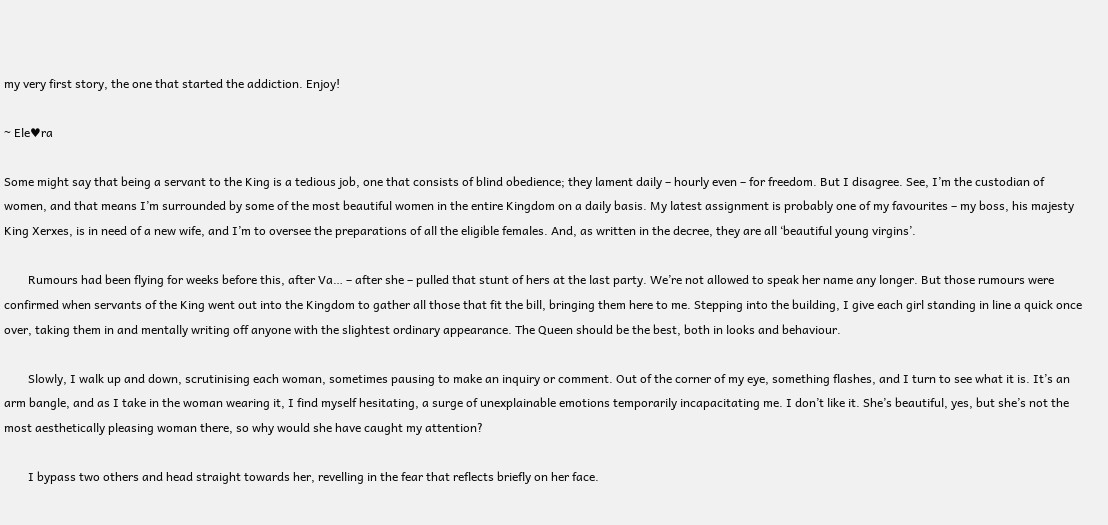my very first story, the one that started the addiction. Enjoy!

~ Ele♥ra

Some might say that being a servant to the King is a tedious job, one that consists of blind obedience; they lament daily – hourly even – for freedom. But I disagree. See, I’m the custodian of women, and that means I’m surrounded by some of the most beautiful women in the entire Kingdom on a daily basis. My latest assignment is probably one of my favourites – my boss, his majesty King Xerxes, is in need of a new wife, and I’m to oversee the preparations of all the eligible females. And, as written in the decree, they are all ‘beautiful young virgins’.

        Rumours had been flying for weeks before this, after Va… – after she – pulled that stunt of hers at the last party. We’re not allowed to speak her name any longer. But those rumours were confirmed when servants of the King went out into the Kingdom to gather all those that fit the bill, bringing them here to me. Stepping into the building, I give each girl standing in line a quick once over, taking them in and mentally writing off anyone with the slightest ordinary appearance. The Queen should be the best, both in looks and behaviour.

        Slowly, I walk up and down, scrutinising each woman, sometimes pausing to make an inquiry or comment. Out of the corner of my eye, something flashes, and I turn to see what it is. It’s an arm bangle, and as I take in the woman wearing it, I find myself hesitating, a surge of unexplainable emotions temporarily incapacitating me. I don’t like it. She’s beautiful, yes, but she’s not the most aesthetically pleasing woman there, so why would she have caught my attention?

        I bypass two others and head straight towards her, revelling in the fear that reflects briefly on her face.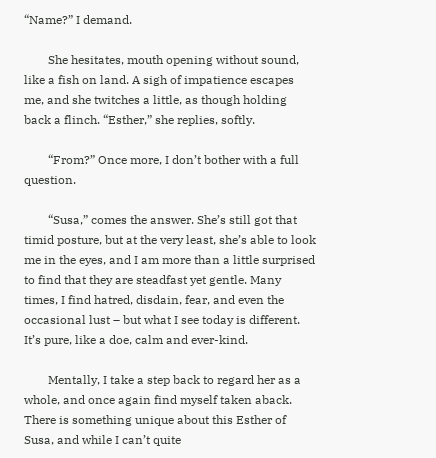“Name?” I demand.

        She hesitates, mouth opening without sound, like a fish on land. A sigh of impatience escapes me, and she twitches a little, as though holding back a flinch. “Esther,” she replies, softly.

        “From?” Once more, I don’t bother with a full question.

        “Susa,” comes the answer. She’s still got that timid posture, but at the very least, she’s able to look me in the eyes, and I am more than a little surprised to find that they are steadfast yet gentle. Many times, I find hatred, disdain, fear, and even the occasional lust – but what I see today is different. It’s pure, like a doe, calm and ever-kind.

        Mentally, I take a step back to regard her as a whole, and once again find myself taken aback. There is something unique about this Esther of Susa, and while I can’t quite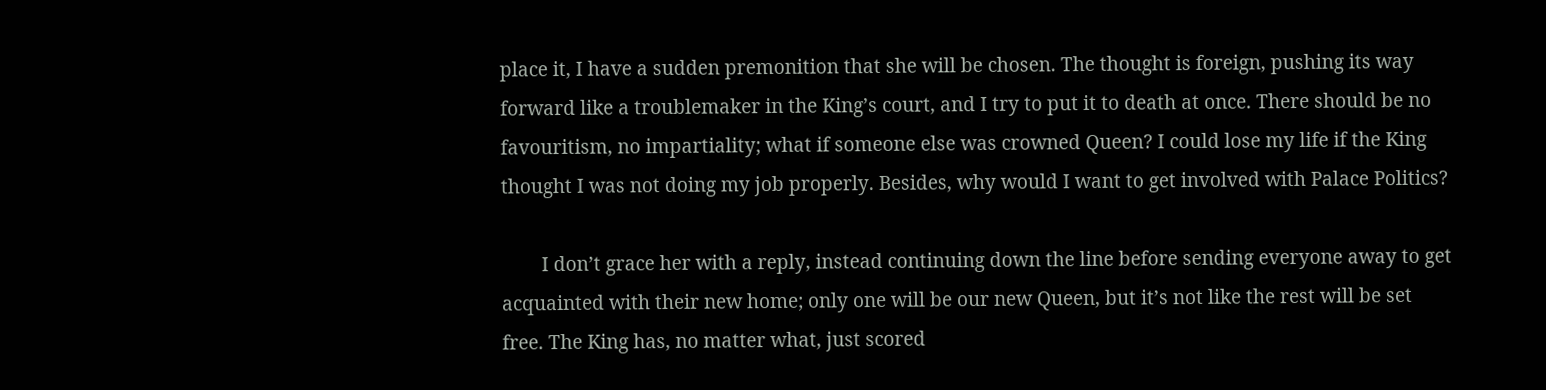place it, I have a sudden premonition that she will be chosen. The thought is foreign, pushing its way forward like a troublemaker in the King’s court, and I try to put it to death at once. There should be no favouritism, no impartiality; what if someone else was crowned Queen? I could lose my life if the King thought I was not doing my job properly. Besides, why would I want to get involved with Palace Politics?

        I don’t grace her with a reply, instead continuing down the line before sending everyone away to get acquainted with their new home; only one will be our new Queen, but it’s not like the rest will be set free. The King has, no matter what, just scored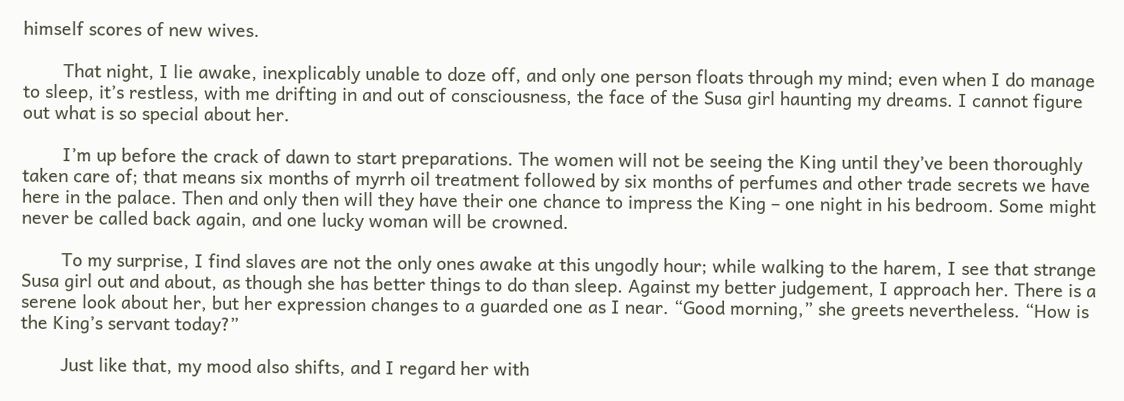himself scores of new wives.

        That night, I lie awake, inexplicably unable to doze off, and only one person floats through my mind; even when I do manage to sleep, it’s restless, with me drifting in and out of consciousness, the face of the Susa girl haunting my dreams. I cannot figure out what is so special about her.

        I’m up before the crack of dawn to start preparations. The women will not be seeing the King until they’ve been thoroughly taken care of; that means six months of myrrh oil treatment followed by six months of perfumes and other trade secrets we have here in the palace. Then and only then will they have their one chance to impress the King – one night in his bedroom. Some might never be called back again, and one lucky woman will be crowned.

        To my surprise, I find slaves are not the only ones awake at this ungodly hour; while walking to the harem, I see that strange Susa girl out and about, as though she has better things to do than sleep. Against my better judgement, I approach her. There is a serene look about her, but her expression changes to a guarded one as I near. “Good morning,” she greets nevertheless. “How is the King’s servant today?”

        Just like that, my mood also shifts, and I regard her with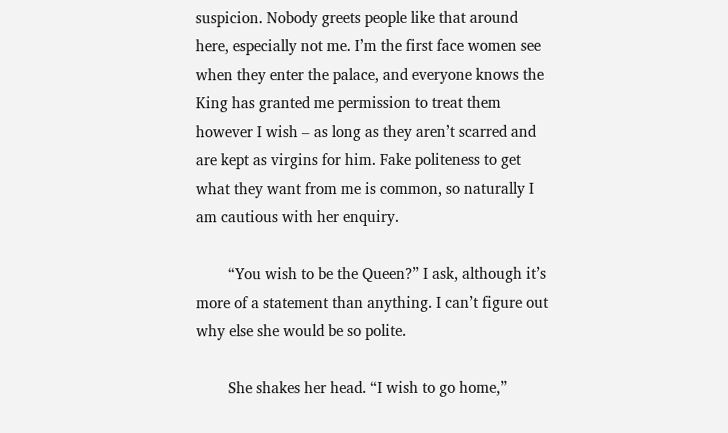suspicion. Nobody greets people like that around here, especially not me. I’m the first face women see when they enter the palace, and everyone knows the King has granted me permission to treat them however I wish – as long as they aren’t scarred and are kept as virgins for him. Fake politeness to get what they want from me is common, so naturally I am cautious with her enquiry.

        “You wish to be the Queen?” I ask, although it’s more of a statement than anything. I can’t figure out why else she would be so polite.

        She shakes her head. “I wish to go home,”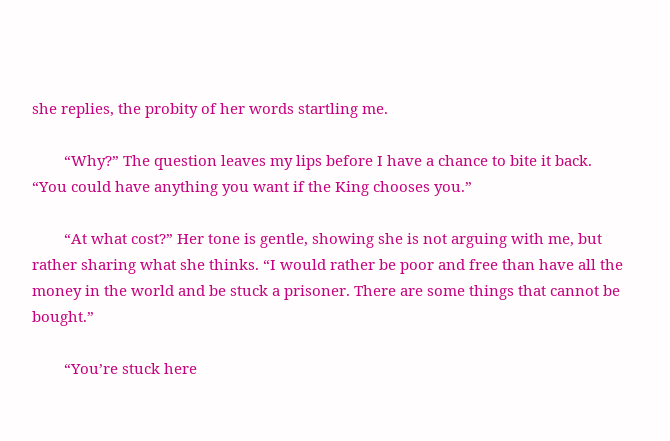she replies, the probity of her words startling me.

        “Why?” The question leaves my lips before I have a chance to bite it back. “You could have anything you want if the King chooses you.”

        “At what cost?” Her tone is gentle, showing she is not arguing with me, but rather sharing what she thinks. “I would rather be poor and free than have all the money in the world and be stuck a prisoner. There are some things that cannot be bought.”

        “You’re stuck here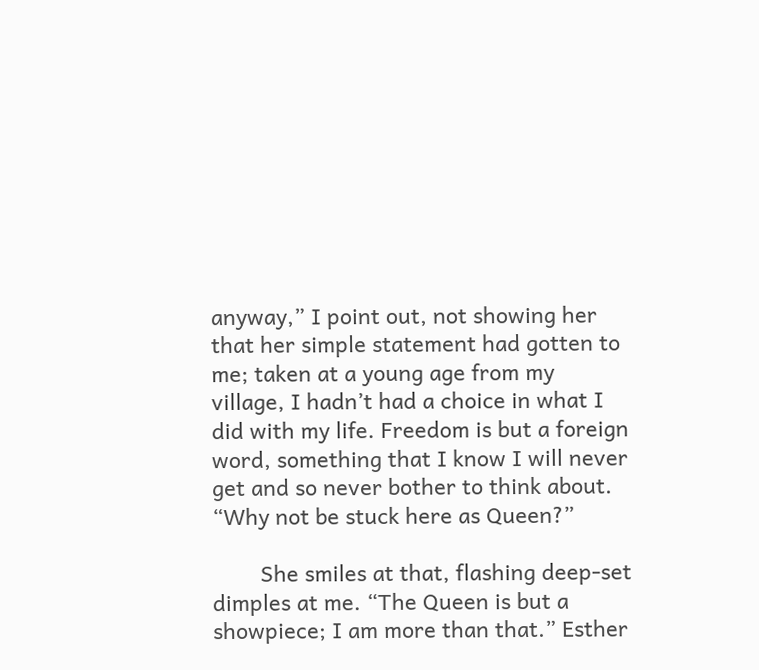anyway,” I point out, not showing her that her simple statement had gotten to me; taken at a young age from my village, I hadn’t had a choice in what I did with my life. Freedom is but a foreign word, something that I know I will never get and so never bother to think about. “Why not be stuck here as Queen?”

        She smiles at that, flashing deep-set dimples at me. “The Queen is but a showpiece; I am more than that.” Esther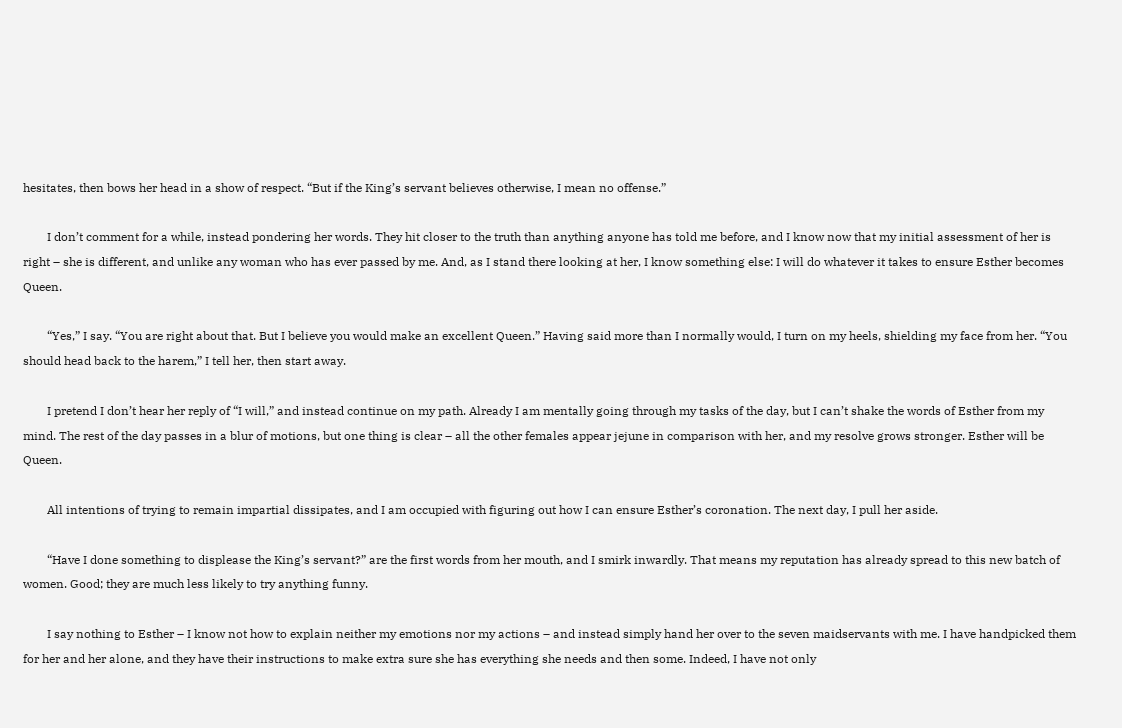hesitates, then bows her head in a show of respect. “But if the King’s servant believes otherwise, I mean no offense.”

        I don’t comment for a while, instead pondering her words. They hit closer to the truth than anything anyone has told me before, and I know now that my initial assessment of her is right – she is different, and unlike any woman who has ever passed by me. And, as I stand there looking at her, I know something else: I will do whatever it takes to ensure Esther becomes Queen.

        “Yes,” I say. “You are right about that. But I believe you would make an excellent Queen.” Having said more than I normally would, I turn on my heels, shielding my face from her. “You should head back to the harem,” I tell her, then start away.

        I pretend I don’t hear her reply of “I will,” and instead continue on my path. Already I am mentally going through my tasks of the day, but I can’t shake the words of Esther from my mind. The rest of the day passes in a blur of motions, but one thing is clear – all the other females appear jejune in comparison with her, and my resolve grows stronger. Esther will be Queen.

        All intentions of trying to remain impartial dissipates, and I am occupied with figuring out how I can ensure Esther’s coronation. The next day, I pull her aside.

        “Have I done something to displease the King’s servant?” are the first words from her mouth, and I smirk inwardly. That means my reputation has already spread to this new batch of women. Good; they are much less likely to try anything funny.

        I say nothing to Esther – I know not how to explain neither my emotions nor my actions – and instead simply hand her over to the seven maidservants with me. I have handpicked them for her and her alone, and they have their instructions to make extra sure she has everything she needs and then some. Indeed, I have not only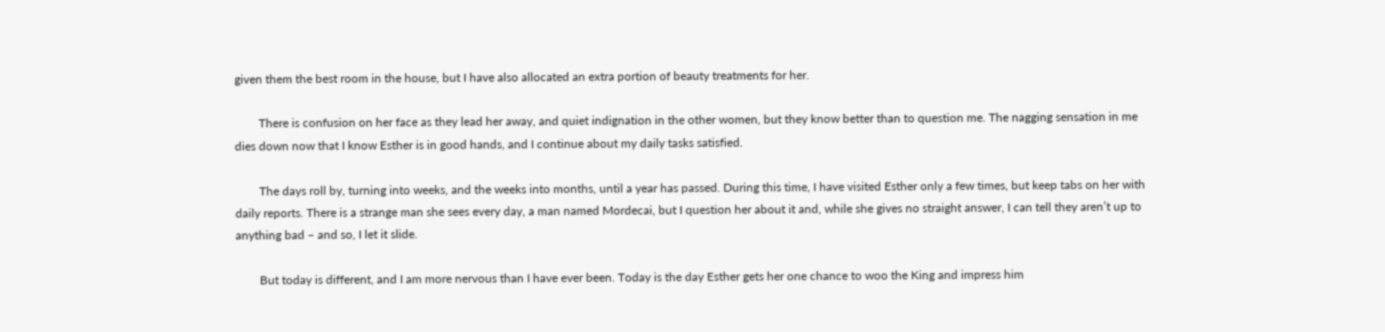given them the best room in the house, but I have also allocated an extra portion of beauty treatments for her.

        There is confusion on her face as they lead her away, and quiet indignation in the other women, but they know better than to question me. The nagging sensation in me dies down now that I know Esther is in good hands, and I continue about my daily tasks satisfied.

        The days roll by, turning into weeks, and the weeks into months, until a year has passed. During this time, I have visited Esther only a few times, but keep tabs on her with daily reports. There is a strange man she sees every day, a man named Mordecai, but I question her about it and, while she gives no straight answer, I can tell they aren’t up to anything bad – and so, I let it slide.

        But today is different, and I am more nervous than I have ever been. Today is the day Esther gets her one chance to woo the King and impress him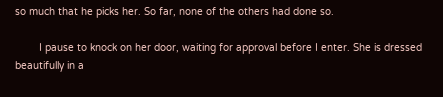so much that he picks her. So far, none of the others had done so.

        I pause to knock on her door, waiting for approval before I enter. She is dressed beautifully in a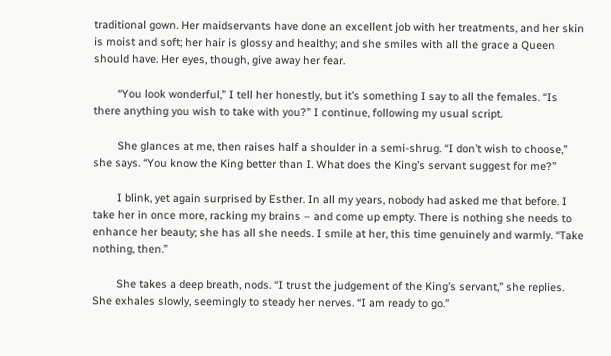traditional gown. Her maidservants have done an excellent job with her treatments, and her skin is moist and soft; her hair is glossy and healthy; and she smiles with all the grace a Queen should have. Her eyes, though, give away her fear.

        “You look wonderful,” I tell her honestly, but it’s something I say to all the females. “Is there anything you wish to take with you?” I continue, following my usual script.

        She glances at me, then raises half a shoulder in a semi-shrug. “I don’t wish to choose,” she says. “You know the King better than I. What does the King’s servant suggest for me?”

        I blink, yet again surprised by Esther. In all my years, nobody had asked me that before. I take her in once more, racking my brains – and come up empty. There is nothing she needs to enhance her beauty; she has all she needs. I smile at her, this time genuinely and warmly. “Take nothing, then.”

        She takes a deep breath, nods. “I trust the judgement of the King’s servant,” she replies. She exhales slowly, seemingly to steady her nerves. “I am ready to go.”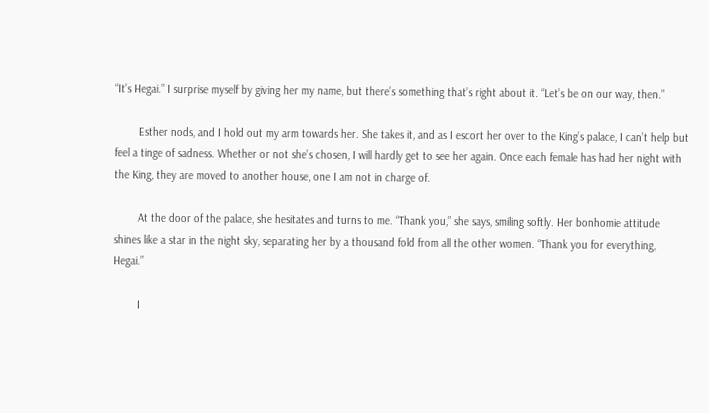“It’s Hegai.” I surprise myself by giving her my name, but there’s something that’s right about it. “Let’s be on our way, then.”

        Esther nods, and I hold out my arm towards her. She takes it, and as I escort her over to the King’s palace, I can’t help but feel a tinge of sadness. Whether or not she’s chosen, I will hardly get to see her again. Once each female has had her night with the King, they are moved to another house, one I am not in charge of.

        At the door of the palace, she hesitates and turns to me. “Thank you,” she says, smiling softly. Her bonhomie attitude shines like a star in the night sky, separating her by a thousand fold from all the other women. “Thank you for everything, Hegai.”

        I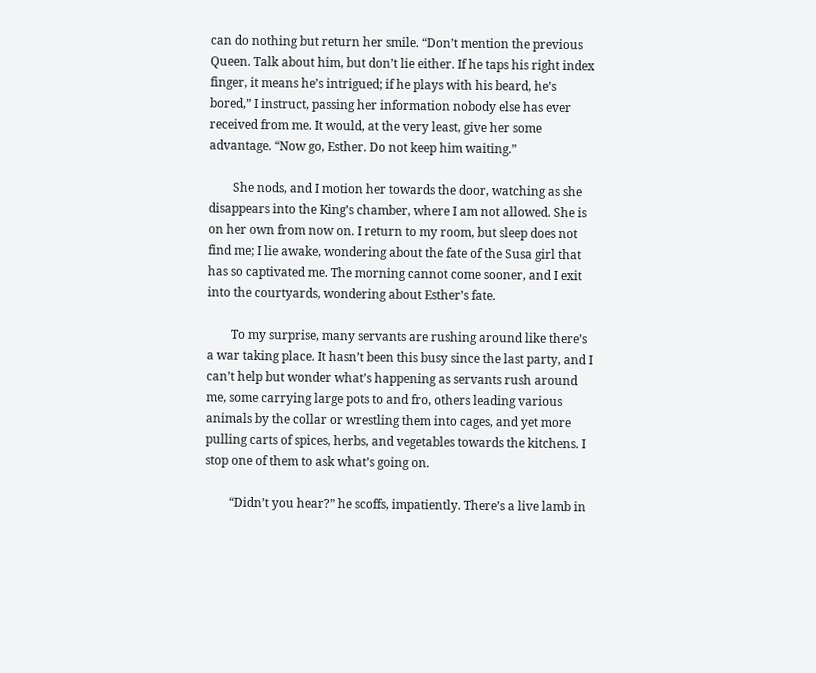can do nothing but return her smile. “Don’t mention the previous Queen. Talk about him, but don’t lie either. If he taps his right index finger, it means he’s intrigued; if he plays with his beard, he’s bored,” I instruct, passing her information nobody else has ever received from me. It would, at the very least, give her some advantage. “Now go, Esther. Do not keep him waiting.”

        She nods, and I motion her towards the door, watching as she disappears into the King’s chamber, where I am not allowed. She is on her own from now on. I return to my room, but sleep does not find me; I lie awake, wondering about the fate of the Susa girl that has so captivated me. The morning cannot come sooner, and I exit into the courtyards, wondering about Esther’s fate.

        To my surprise, many servants are rushing around like there’s a war taking place. It hasn’t been this busy since the last party, and I can’t help but wonder what’s happening as servants rush around me, some carrying large pots to and fro, others leading various animals by the collar or wrestling them into cages, and yet more pulling carts of spices, herbs, and vegetables towards the kitchens. I stop one of them to ask what’s going on.

        “Didn’t you hear?” he scoffs, impatiently. There’s a live lamb in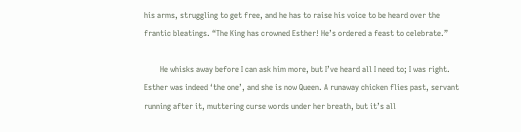his arms, struggling to get free, and he has to raise his voice to be heard over the frantic bleatings. “The King has crowned Esther! He’s ordered a feast to celebrate.”

        He whisks away before I can ask him more, but I’ve heard all I need to; I was right. Esther was indeed ‘the one’, and she is now Queen. A runaway chicken flies past, servant running after it, muttering curse words under her breath, but it’s all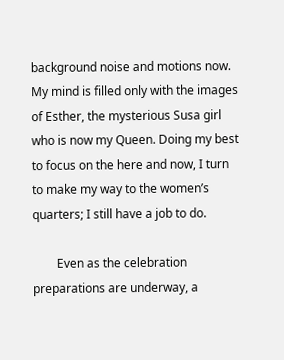background noise and motions now. My mind is filled only with the images of Esther, the mysterious Susa girl who is now my Queen. Doing my best to focus on the here and now, I turn to make my way to the women’s quarters; I still have a job to do.

        Even as the celebration preparations are underway, a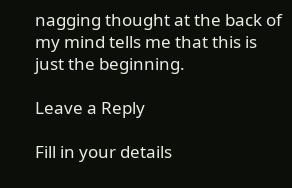nagging thought at the back of my mind tells me that this is just the beginning.

Leave a Reply

Fill in your details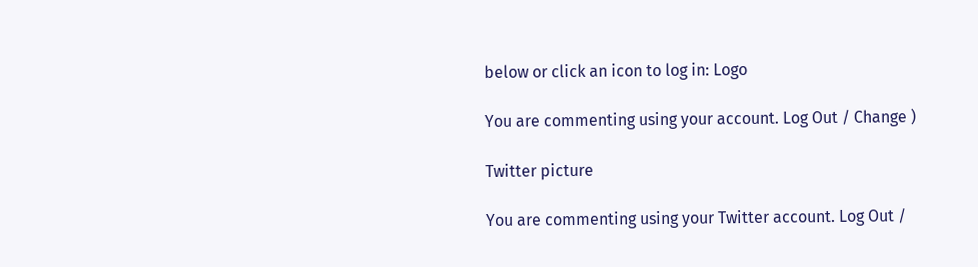below or click an icon to log in: Logo

You are commenting using your account. Log Out / Change )

Twitter picture

You are commenting using your Twitter account. Log Out /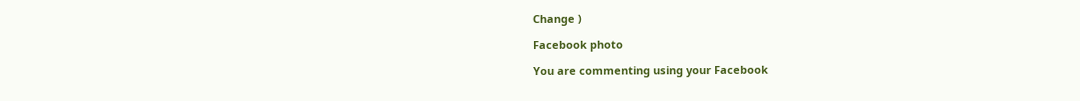Change )

Facebook photo

You are commenting using your Facebook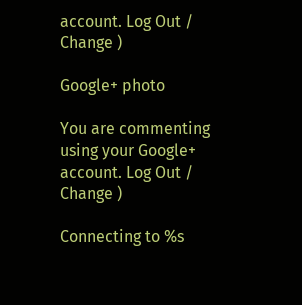account. Log Out / Change )

Google+ photo

You are commenting using your Google+ account. Log Out / Change )

Connecting to %s